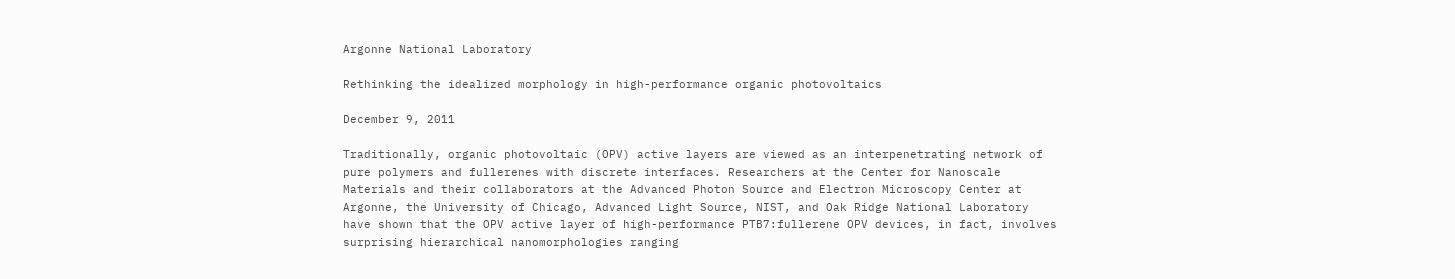Argonne National Laboratory

Rethinking the idealized morphology in high-performance organic photovoltaics

December 9, 2011

Traditionally, organic photovoltaic (OPV) active layers are viewed as an interpenetrating network of pure polymers and fullerenes with discrete interfaces. Researchers at the Center for Nanoscale Materials and their collaborators at the Advanced Photon Source and Electron Microscopy Center at Argonne, the University of Chicago, Advanced Light Source, NIST, and Oak Ridge National Laboratory have shown that the OPV active layer of high-performance PTB7:fullerene OPV devices, in fact, involves surprising hierarchical nanomorphologies ranging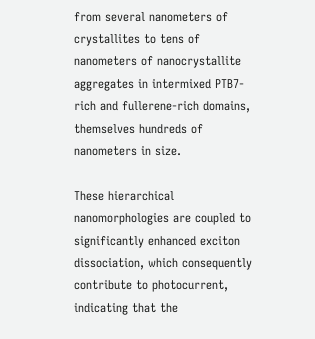from several nanometers of crystallites to tens of nanometers of nanocrystallite aggregates in intermixed PTB7-rich and fullerene-rich domains, themselves hundreds of nanometers in size.

These hierarchical nanomorphologies are coupled to significantly enhanced exciton dissociation, which consequently contribute to photocurrent, indicating that the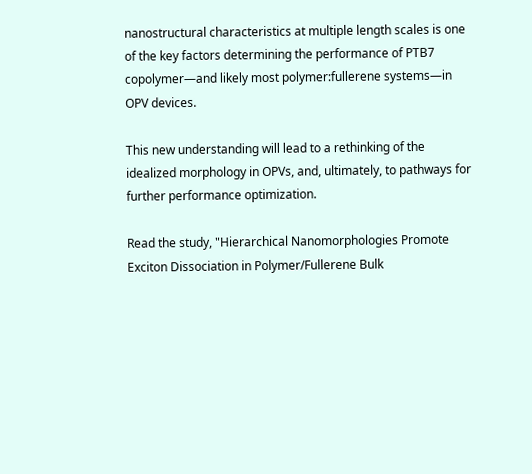nanostructural characteristics at multiple length scales is one of the key factors determining the performance of PTB7 copolymer—and likely most polymer:fullerene systems—in OPV devices.

This new understanding will lead to a rethinking of the idealized morphology in OPVs, and, ultimately, to pathways for further performance optimization.

Read the study, "Hierarchical Nanomorphologies Promote Exciton Dissociation in Polymer/Fullerene Bulk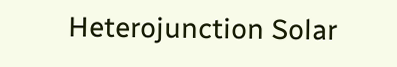Heterojunction Solar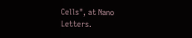Cells", at Nano Letters.